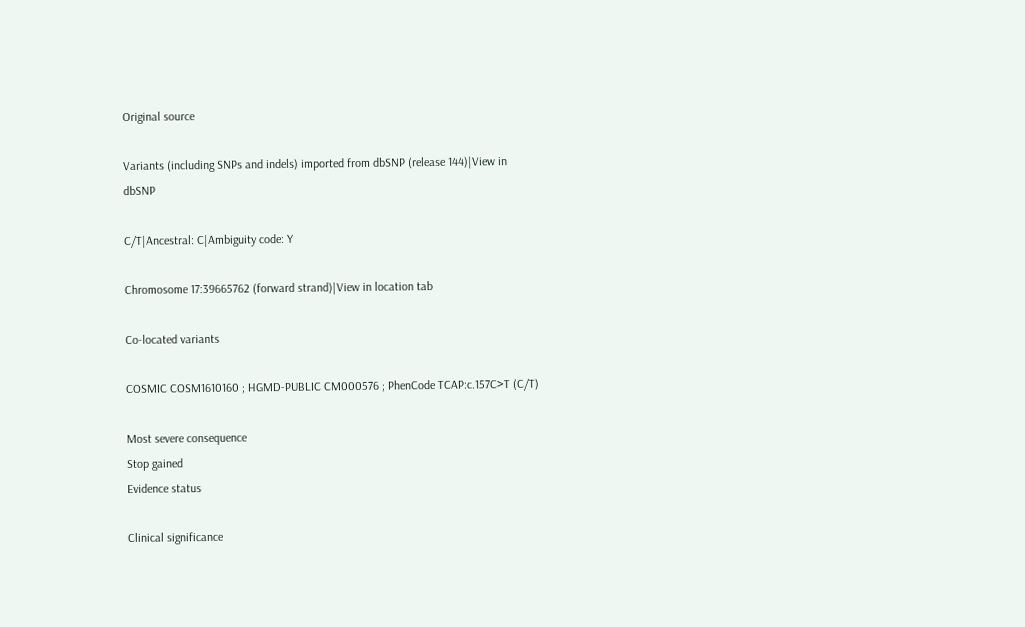Original source

Variants (including SNPs and indels) imported from dbSNP (release 144)|View in dbSNP

C/T|Ancestral: C|Ambiguity code: Y

Chromosome 17:39665762 (forward strand)|View in location tab

Co-located variants

COSMIC COSM1610160 ; HGMD-PUBLIC CM000576 ; PhenCode TCAP:c.157C>T (C/T)

Most severe consequence
Stop gained
Evidence status

Clinical significance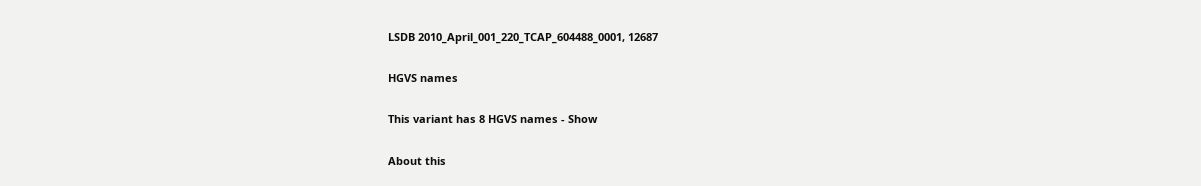LSDB 2010_April_001_220_TCAP_604488_0001, 12687

HGVS names

This variant has 8 HGVS names - Show

About this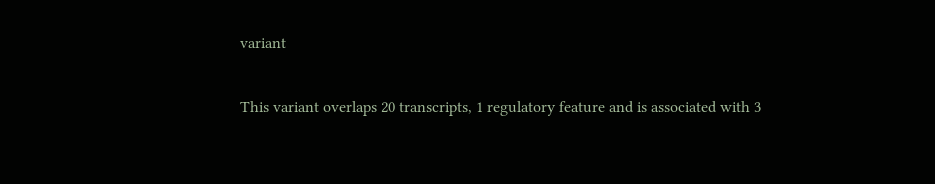variant

This variant overlaps 20 transcripts, 1 regulatory feature and is associated with 3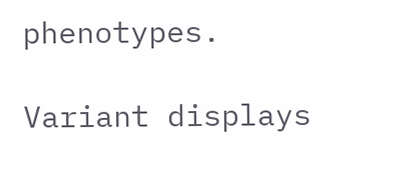phenotypes.

Variant displays